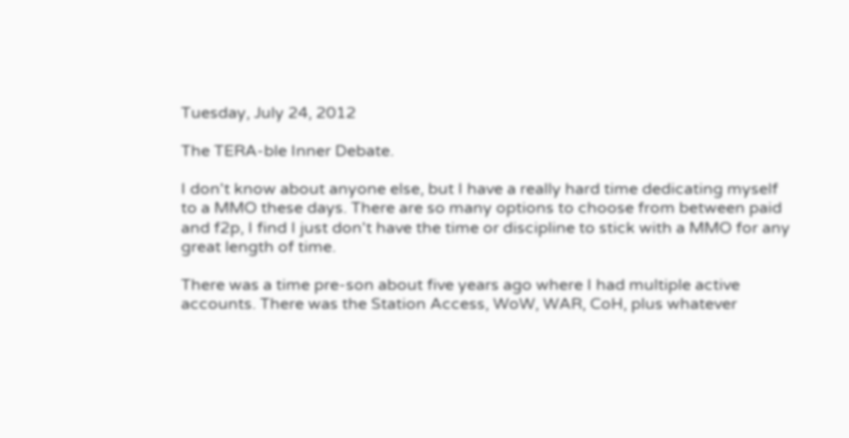Tuesday, July 24, 2012

The TERA-ble Inner Debate.

I don't know about anyone else, but I have a really hard time dedicating myself to a MMO these days. There are so many options to choose from between paid and f2p, I find I just don't have the time or discipline to stick with a MMO for any great length of time.

There was a time pre-son about five years ago where I had multiple active accounts. There was the Station Access, WoW, WAR, CoH, plus whatever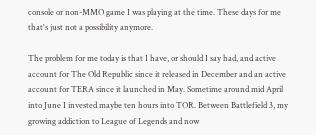console or non-MMO game I was playing at the time. These days for me that's just not a possibility anymore.

The problem for me today is that I have, or should I say had, and active account for The Old Republic since it released in December and an active account for TERA since it launched in May. Sometime around mid April into June I invested maybe ten hours into TOR. Between Battlefield 3, my growing addiction to League of Legends and now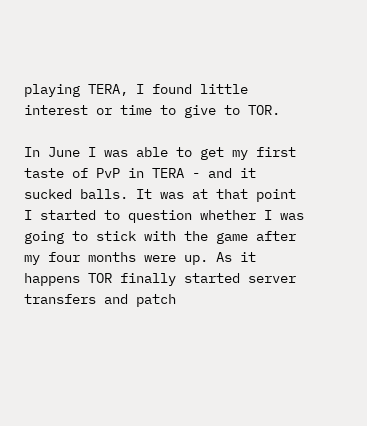playing TERA, I found little interest or time to give to TOR.

In June I was able to get my first taste of PvP in TERA - and it sucked balls. It was at that point I started to question whether I was going to stick with the game after my four months were up. As it happens TOR finally started server transfers and patch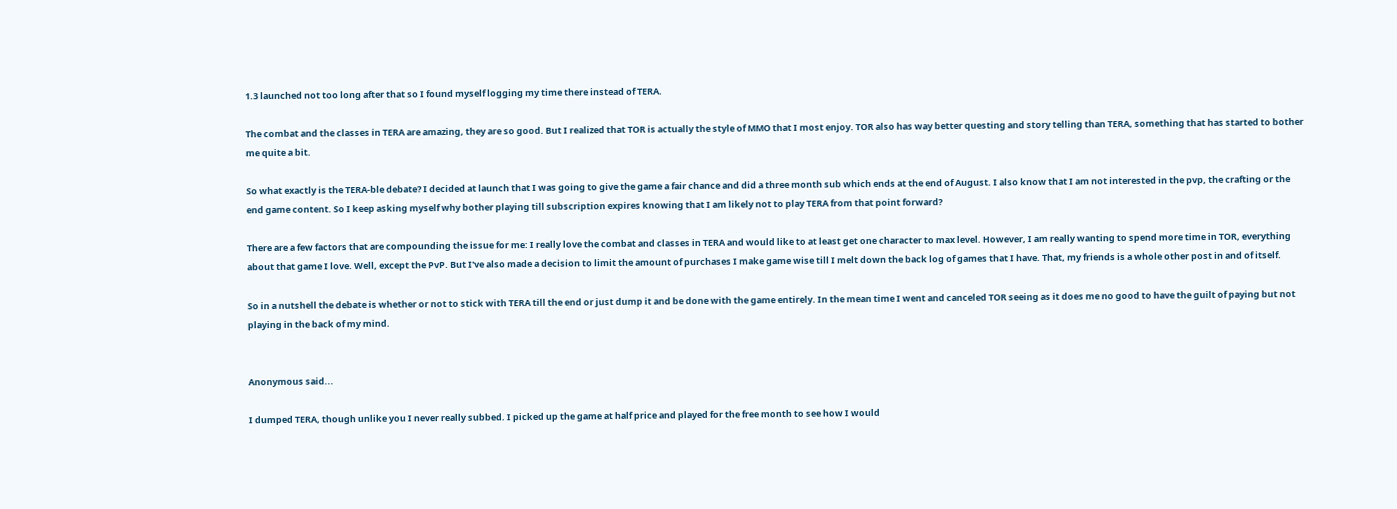1.3 launched not too long after that so I found myself logging my time there instead of TERA.

The combat and the classes in TERA are amazing, they are so good. But I realized that TOR is actually the style of MMO that I most enjoy. TOR also has way better questing and story telling than TERA, something that has started to bother me quite a bit.

So what exactly is the TERA-ble debate? I decided at launch that I was going to give the game a fair chance and did a three month sub which ends at the end of August. I also know that I am not interested in the pvp, the crafting or the end game content. So I keep asking myself why bother playing till subscription expires knowing that I am likely not to play TERA from that point forward?

There are a few factors that are compounding the issue for me: I really love the combat and classes in TERA and would like to at least get one character to max level. However, I am really wanting to spend more time in TOR, everything about that game I love. Well, except the PvP. But I've also made a decision to limit the amount of purchases I make game wise till I melt down the back log of games that I have. That, my friends is a whole other post in and of itself.

So in a nutshell the debate is whether or not to stick with TERA till the end or just dump it and be done with the game entirely. In the mean time I went and canceled TOR seeing as it does me no good to have the guilt of paying but not playing in the back of my mind.


Anonymous said...

I dumped TERA, though unlike you I never really subbed. I picked up the game at half price and played for the free month to see how I would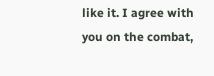like it. I agree with you on the combat,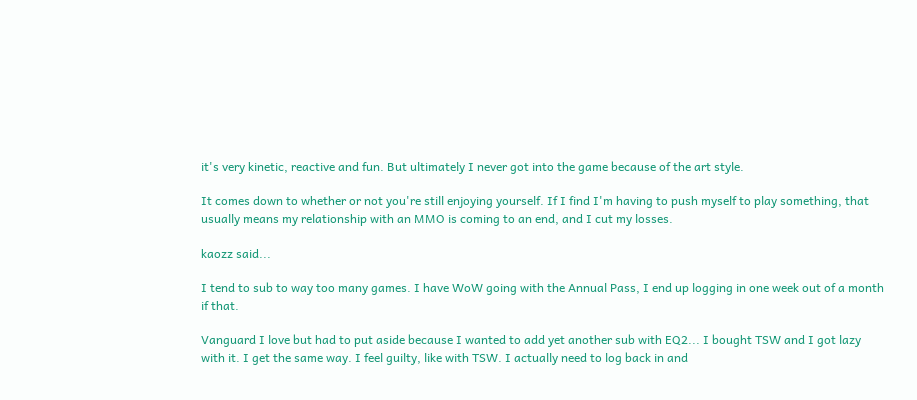it's very kinetic, reactive and fun. But ultimately I never got into the game because of the art style.

It comes down to whether or not you're still enjoying yourself. If I find I'm having to push myself to play something, that usually means my relationship with an MMO is coming to an end, and I cut my losses.

kaozz said...

I tend to sub to way too many games. I have WoW going with the Annual Pass, I end up logging in one week out of a month if that.

Vanguard I love but had to put aside because I wanted to add yet another sub with EQ2... I bought TSW and I got lazy with it. I get the same way. I feel guilty, like with TSW. I actually need to log back in and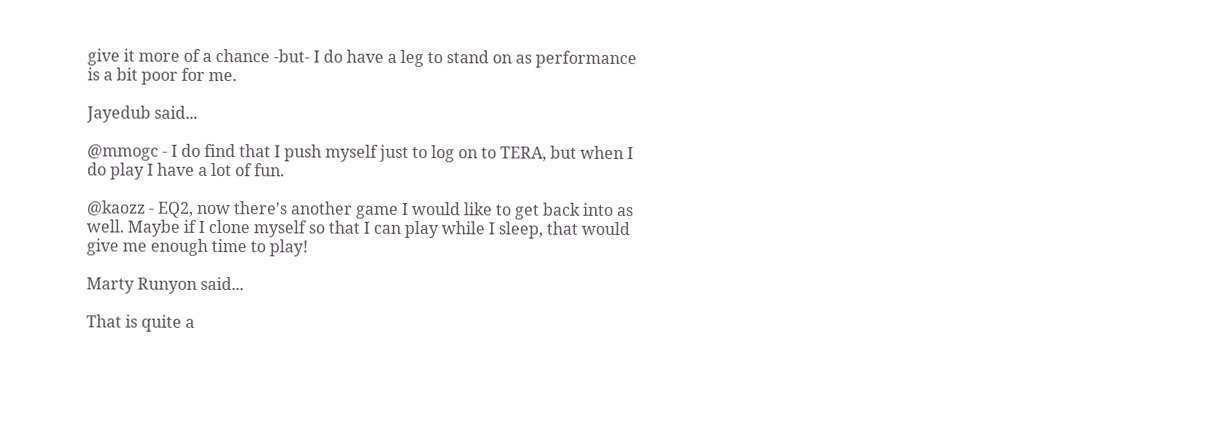give it more of a chance -but- I do have a leg to stand on as performance is a bit poor for me.

Jayedub said...

@mmogc - I do find that I push myself just to log on to TERA, but when I do play I have a lot of fun.

@kaozz - EQ2, now there's another game I would like to get back into as well. Maybe if I clone myself so that I can play while I sleep, that would give me enough time to play!

Marty Runyon said...

That is quite a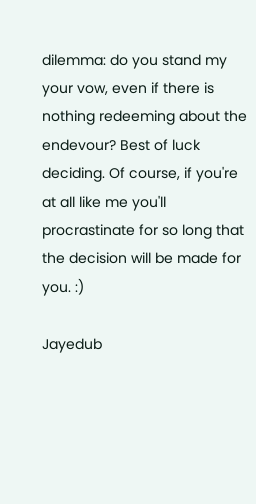dilemma: do you stand my your vow, even if there is nothing redeeming about the endevour? Best of luck deciding. Of course, if you're at all like me you'll procrastinate for so long that the decision will be made for you. :)

Jayedub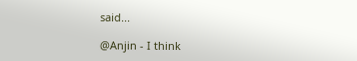said...

@Anjin - I think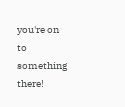you're on to something there!